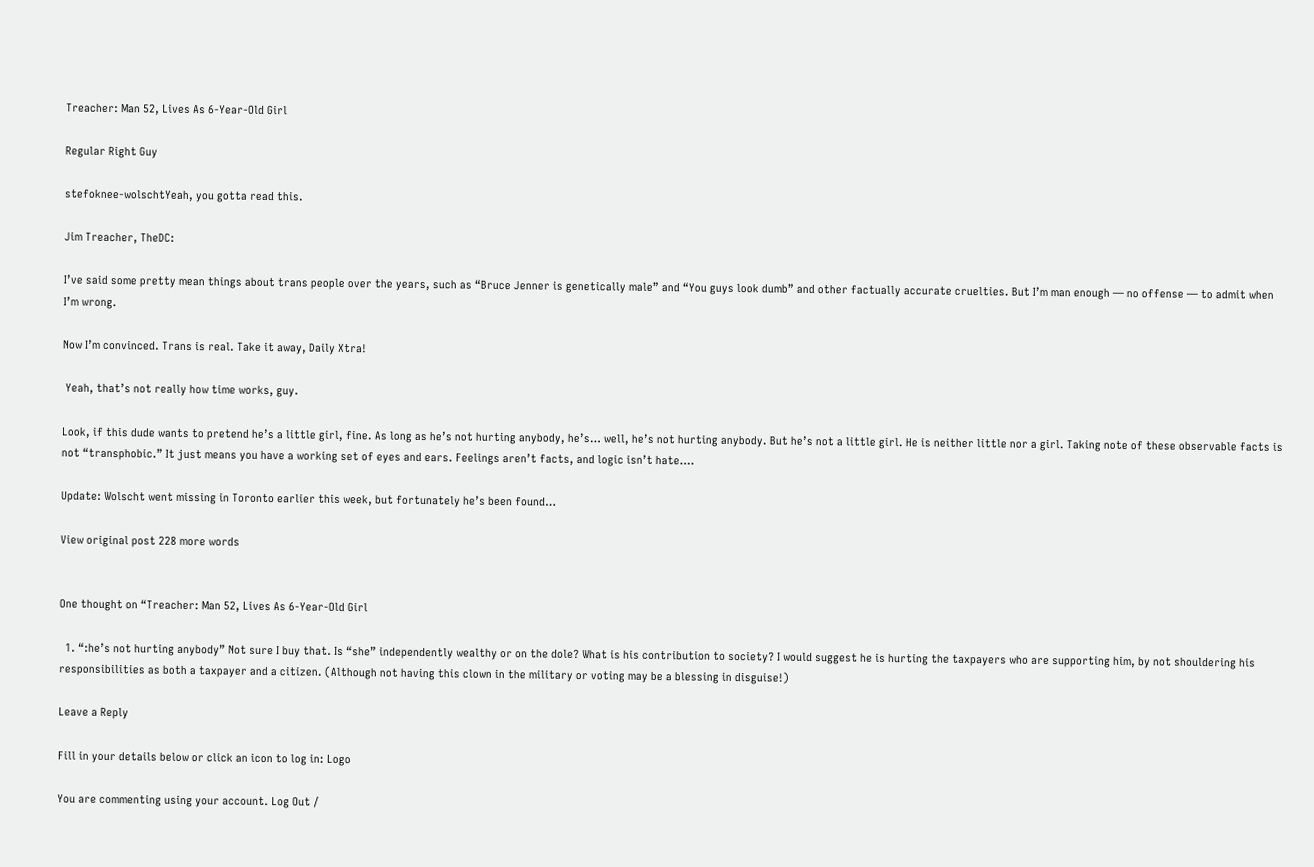Treacher: Man 52, Lives As 6-Year-Old Girl

Regular Right Guy

stefoknee-wolschtYeah, you gotta read this.

Jim Treacher, TheDC:

I’ve said some pretty mean things about trans people over the years, such as “Bruce Jenner is genetically male” and “You guys look dumb” and other factually accurate cruelties. But I’m man enough — no offense — to admit when I’m wrong.

Now I’m convinced. Trans is real. Take it away, Daily Xtra!

 Yeah, that’s not really how time works, guy.

Look, if this dude wants to pretend he’s a little girl, fine. As long as he’s not hurting anybody, he’s… well, he’s not hurting anybody. But he’s not a little girl. He is neither little nor a girl. Taking note of these observable facts is not “transphobic.” It just means you have a working set of eyes and ears. Feelings aren’t facts, and logic isn’t hate….

Update: Wolscht went missing in Toronto earlier this week, but fortunately he’s been found…

View original post 228 more words


One thought on “Treacher: Man 52, Lives As 6-Year-Old Girl

  1. “:he’s not hurting anybody” Not sure I buy that. Is “she” independently wealthy or on the dole? What is his contribution to society? I would suggest he is hurting the taxpayers who are supporting him, by not shouldering his responsibilities as both a taxpayer and a citizen. (Although not having this clown in the military or voting may be a blessing in disguise!)

Leave a Reply

Fill in your details below or click an icon to log in: Logo

You are commenting using your account. Log Out /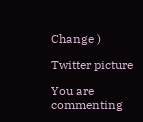Change )

Twitter picture

You are commenting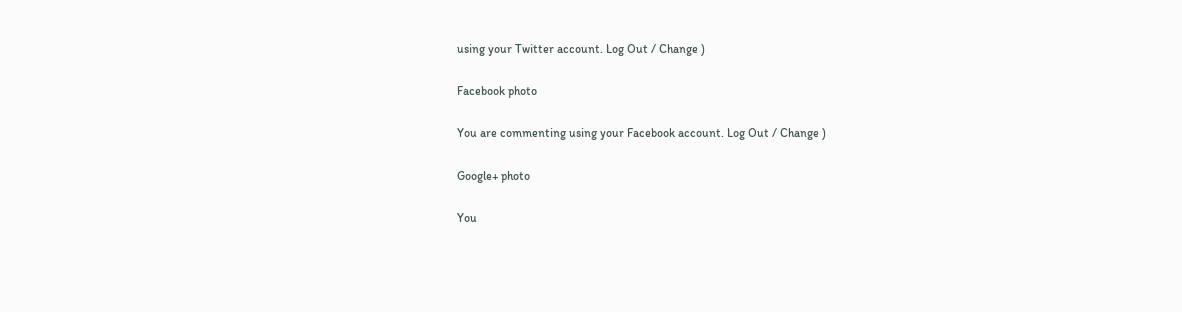using your Twitter account. Log Out / Change )

Facebook photo

You are commenting using your Facebook account. Log Out / Change )

Google+ photo

You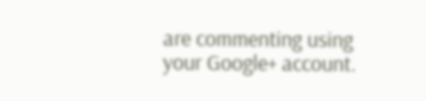are commenting using your Google+ account.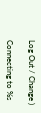Log Out / Change )

Connecting to %s